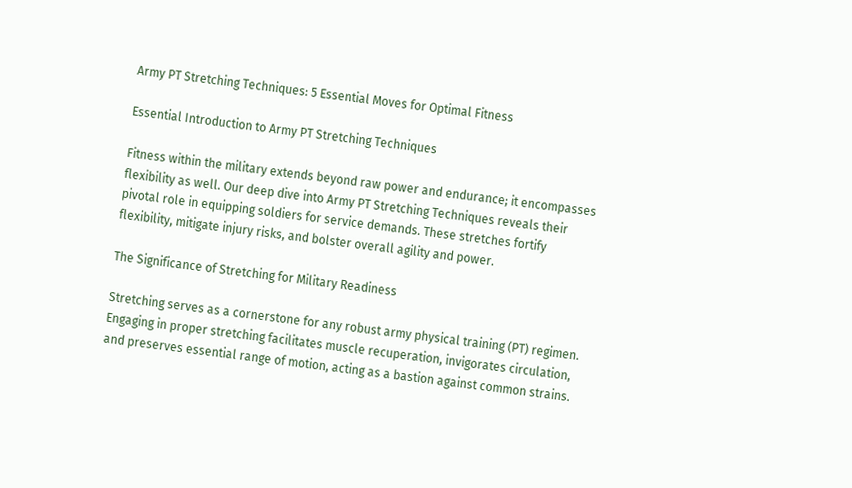Army PT Stretching Techniques: 5 Essential Moves for Optimal Fitness

Essential Introduction to Army PT Stretching Techniques

Fitness within the military extends beyond raw power and endurance; it encompasses flexibility as well. Our deep dive into Army PT Stretching Techniques reveals their pivotal role in equipping soldiers for service demands. These stretches fortify flexibility, mitigate injury risks, and bolster overall agility and power.

The Significance of Stretching for Military Readiness

Stretching serves as a cornerstone for any robust army physical training (PT) regimen. Engaging in proper stretching facilitates muscle recuperation, invigorates circulation, and preserves essential range of motion, acting as a bastion against common strains.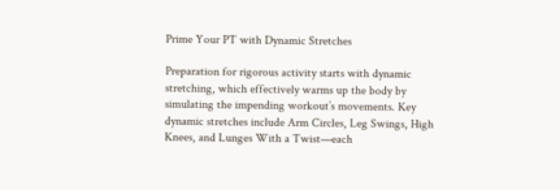Prime Your PT with Dynamic Stretches

Preparation for rigorous activity starts with dynamic stretching, which effectively warms up the body by simulating the impending workout’s movements. Key dynamic stretches include Arm Circles, Leg Swings, High Knees, and Lunges With a Twist—each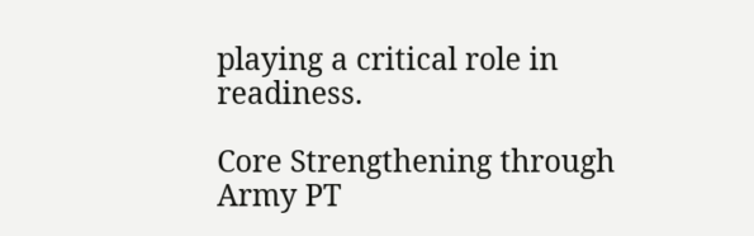playing a critical role in readiness.

Core Strengthening through Army PT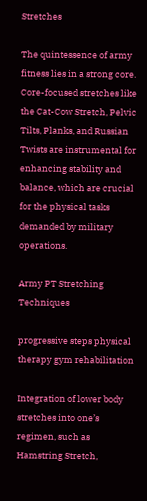Stretches

The quintessence of army fitness lies in a strong core. Core-focused stretches like the Cat-Cow Stretch, Pelvic Tilts, Planks, and Russian Twists are instrumental for enhancing stability and balance, which are crucial for the physical tasks demanded by military operations.

Army PT Stretching Techniques

progressive steps physical therapy gym rehabilitation

Integration of lower body stretches into one’s regimen, such as Hamstring Stretch,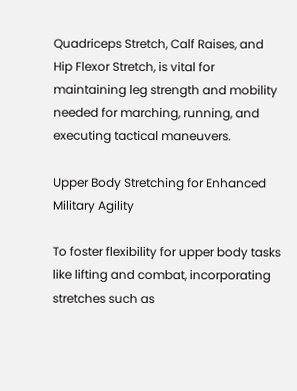Quadriceps Stretch, Calf Raises, and Hip Flexor Stretch, is vital for maintaining leg strength and mobility needed for marching, running, and executing tactical maneuvers.

Upper Body Stretching for Enhanced Military Agility

To foster flexibility for upper body tasks like lifting and combat, incorporating stretches such as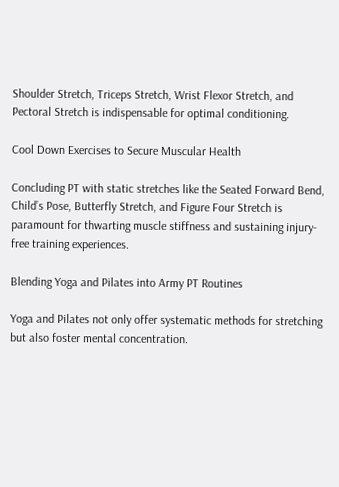Shoulder Stretch, Triceps Stretch, Wrist Flexor Stretch, and Pectoral Stretch is indispensable for optimal conditioning.

Cool Down Exercises to Secure Muscular Health

Concluding PT with static stretches like the Seated Forward Bend, Child’s Pose, Butterfly Stretch, and Figure Four Stretch is paramount for thwarting muscle stiffness and sustaining injury-free training experiences.

Blending Yoga and Pilates into Army PT Routines

Yoga and Pilates not only offer systematic methods for stretching but also foster mental concentration.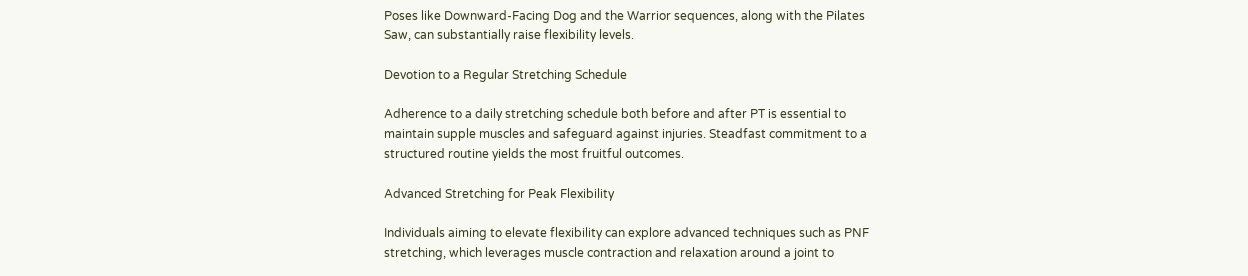Poses like Downward-Facing Dog and the Warrior sequences, along with the Pilates Saw, can substantially raise flexibility levels.

Devotion to a Regular Stretching Schedule

Adherence to a daily stretching schedule both before and after PT is essential to maintain supple muscles and safeguard against injuries. Steadfast commitment to a structured routine yields the most fruitful outcomes.

Advanced Stretching for Peak Flexibility

Individuals aiming to elevate flexibility can explore advanced techniques such as PNF stretching, which leverages muscle contraction and relaxation around a joint to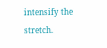intensify the stretch.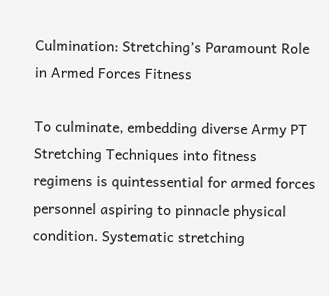Culmination: Stretching’s Paramount Role in Armed Forces Fitness

To culminate, embedding diverse Army PT Stretching Techniques into fitness regimens is quintessential for armed forces personnel aspiring to pinnacle physical condition. Systematic stretching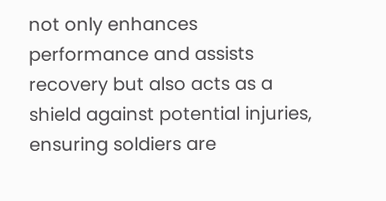not only enhances performance and assists recovery but also acts as a shield against potential injuries, ensuring soldiers are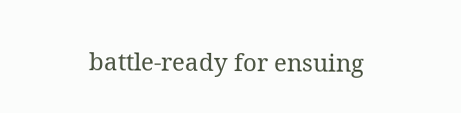battle-ready for ensuing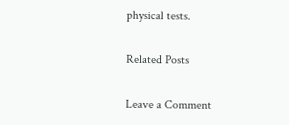physical tests.

Related Posts

Leave a Comment